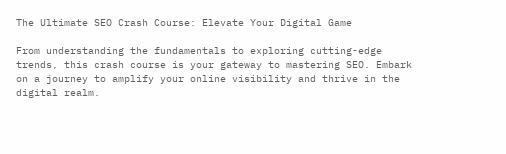The Ultimate SEO Crash Course: Elevate Your Digital Game

From understanding the fundamentals to exploring cutting-edge trends, this crash course is your gateway to mastering SEO. Embark on a journey to amplify your online visibility and thrive in the digital realm.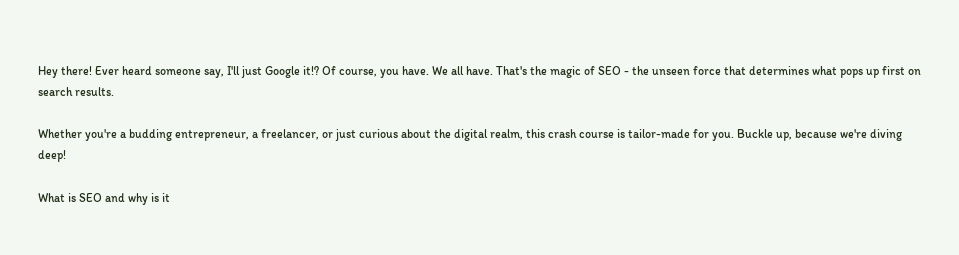Hey there! Ever heard someone say, I'll just Google it!? Of course, you have. We all have. That's the magic of SEO - the unseen force that determines what pops up first on search results.

Whether you're a budding entrepreneur, a freelancer, or just curious about the digital realm, this crash course is tailor-made for you. Buckle up, because we're diving deep!

What is SEO and why is it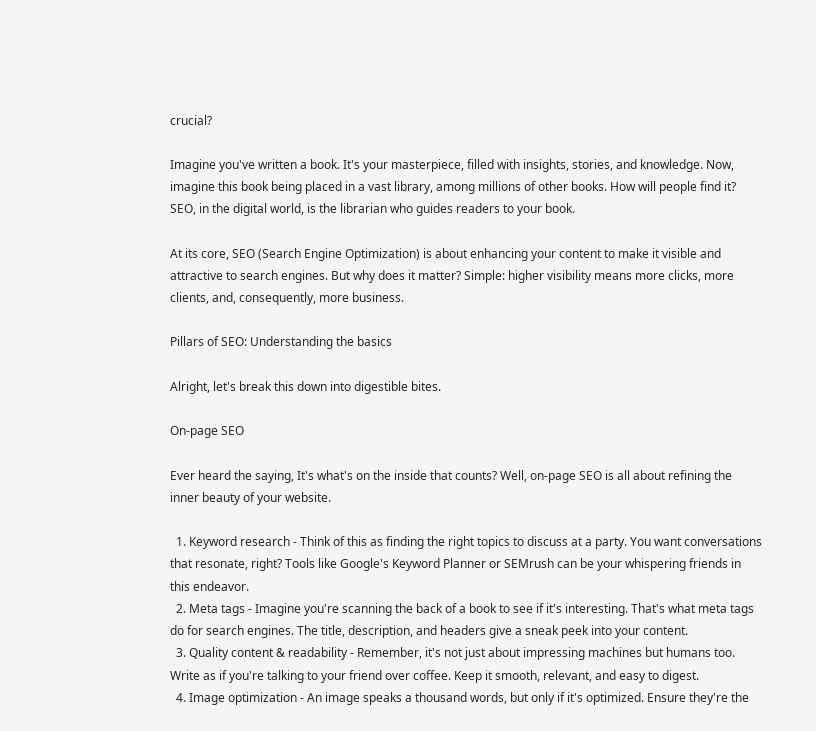crucial?

Imagine you've written a book. It's your masterpiece, filled with insights, stories, and knowledge. Now, imagine this book being placed in a vast library, among millions of other books. How will people find it? SEO, in the digital world, is the librarian who guides readers to your book.

At its core, SEO (Search Engine Optimization) is about enhancing your content to make it visible and attractive to search engines. But why does it matter? Simple: higher visibility means more clicks, more clients, and, consequently, more business.

Pillars of SEO: Understanding the basics

Alright, let's break this down into digestible bites.

On-page SEO

Ever heard the saying, It's what's on the inside that counts? Well, on-page SEO is all about refining the inner beauty of your website.

  1. Keyword research - Think of this as finding the right topics to discuss at a party. You want conversations that resonate, right? Tools like Google's Keyword Planner or SEMrush can be your whispering friends in this endeavor.
  2. Meta tags - Imagine you're scanning the back of a book to see if it's interesting. That's what meta tags do for search engines. The title, description, and headers give a sneak peek into your content.
  3. Quality content & readability - Remember, it's not just about impressing machines but humans too. Write as if you're talking to your friend over coffee. Keep it smooth, relevant, and easy to digest.
  4. Image optimization - An image speaks a thousand words, but only if it's optimized. Ensure they're the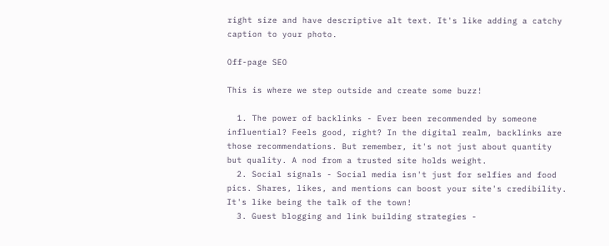right size and have descriptive alt text. It's like adding a catchy caption to your photo.

Off-page SEO

This is where we step outside and create some buzz!

  1. The power of backlinks - Ever been recommended by someone influential? Feels good, right? In the digital realm, backlinks are those recommendations. But remember, it's not just about quantity but quality. A nod from a trusted site holds weight.
  2. Social signals - Social media isn't just for selfies and food pics. Shares, likes, and mentions can boost your site's credibility. It's like being the talk of the town!
  3. Guest blogging and link building strategies -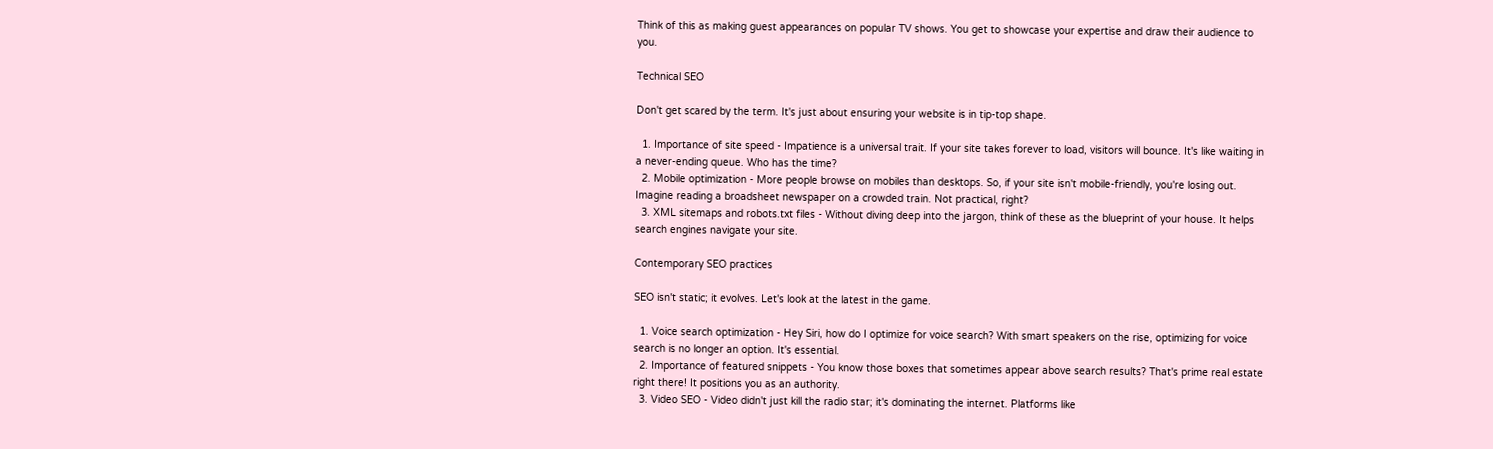Think of this as making guest appearances on popular TV shows. You get to showcase your expertise and draw their audience to you.

Technical SEO

Don't get scared by the term. It's just about ensuring your website is in tip-top shape.

  1. Importance of site speed - Impatience is a universal trait. If your site takes forever to load, visitors will bounce. It's like waiting in a never-ending queue. Who has the time?
  2. Mobile optimization - More people browse on mobiles than desktops. So, if your site isn't mobile-friendly, you're losing out. Imagine reading a broadsheet newspaper on a crowded train. Not practical, right?
  3. XML sitemaps and robots.txt files - Without diving deep into the jargon, think of these as the blueprint of your house. It helps search engines navigate your site.

Contemporary SEO practices

SEO isn't static; it evolves. Let's look at the latest in the game.

  1. Voice search optimization - Hey Siri, how do I optimize for voice search? With smart speakers on the rise, optimizing for voice search is no longer an option. It's essential.
  2. Importance of featured snippets - You know those boxes that sometimes appear above search results? That's prime real estate right there! It positions you as an authority.
  3. Video SEO - Video didn't just kill the radio star; it's dominating the internet. Platforms like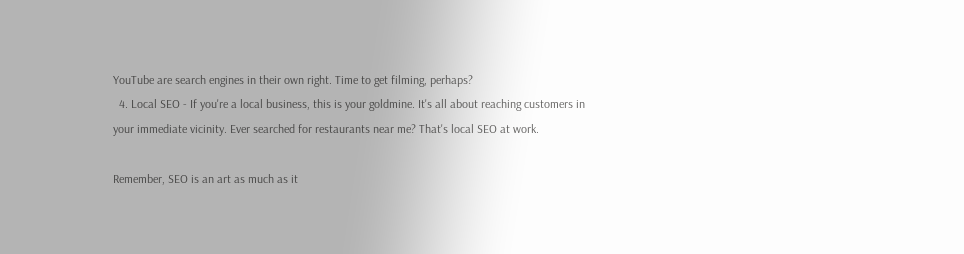YouTube are search engines in their own right. Time to get filming, perhaps?
  4. Local SEO - If you're a local business, this is your goldmine. It's all about reaching customers in your immediate vicinity. Ever searched for restaurants near me? That's local SEO at work.

Remember, SEO is an art as much as it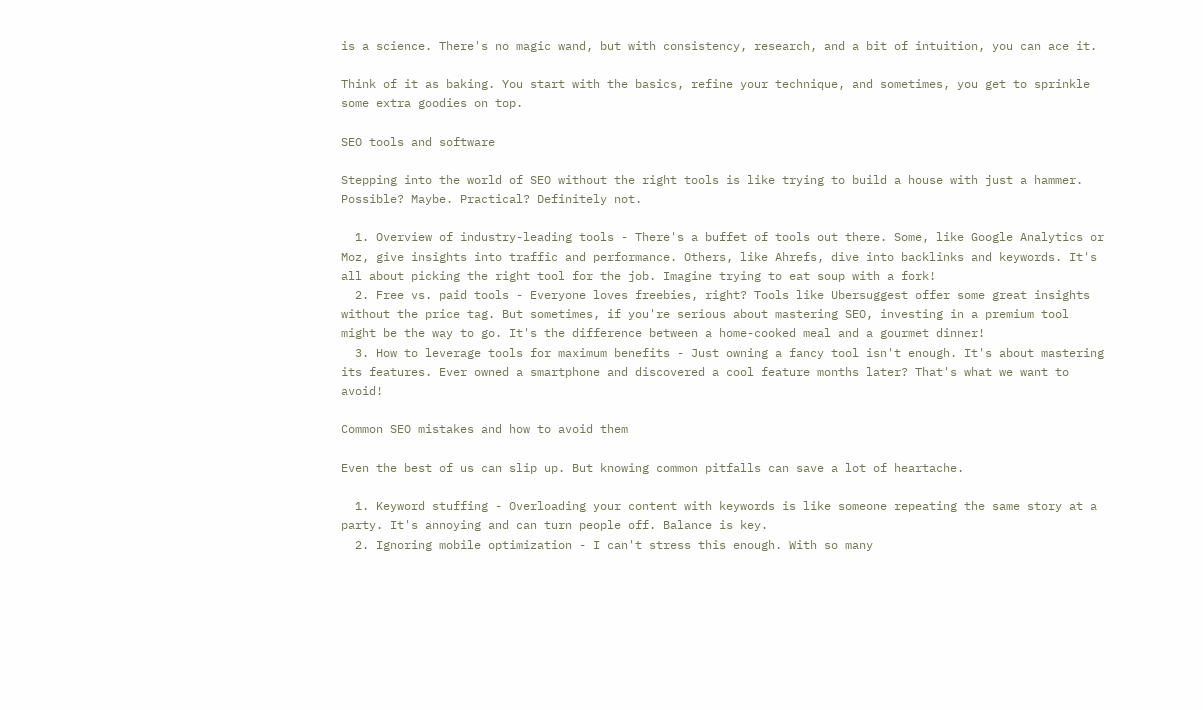is a science. There's no magic wand, but with consistency, research, and a bit of intuition, you can ace it.

Think of it as baking. You start with the basics, refine your technique, and sometimes, you get to sprinkle some extra goodies on top.

SEO tools and software

Stepping into the world of SEO without the right tools is like trying to build a house with just a hammer. Possible? Maybe. Practical? Definitely not.

  1. Overview of industry-leading tools - There's a buffet of tools out there. Some, like Google Analytics or Moz, give insights into traffic and performance. Others, like Ahrefs, dive into backlinks and keywords. It's all about picking the right tool for the job. Imagine trying to eat soup with a fork!
  2. Free vs. paid tools - Everyone loves freebies, right? Tools like Ubersuggest offer some great insights without the price tag. But sometimes, if you're serious about mastering SEO, investing in a premium tool might be the way to go. It's the difference between a home-cooked meal and a gourmet dinner!
  3. How to leverage tools for maximum benefits - Just owning a fancy tool isn't enough. It's about mastering its features. Ever owned a smartphone and discovered a cool feature months later? That's what we want to avoid!

Common SEO mistakes and how to avoid them

Even the best of us can slip up. But knowing common pitfalls can save a lot of heartache.

  1. Keyword stuffing - Overloading your content with keywords is like someone repeating the same story at a party. It's annoying and can turn people off. Balance is key.
  2. Ignoring mobile optimization - I can't stress this enough. With so many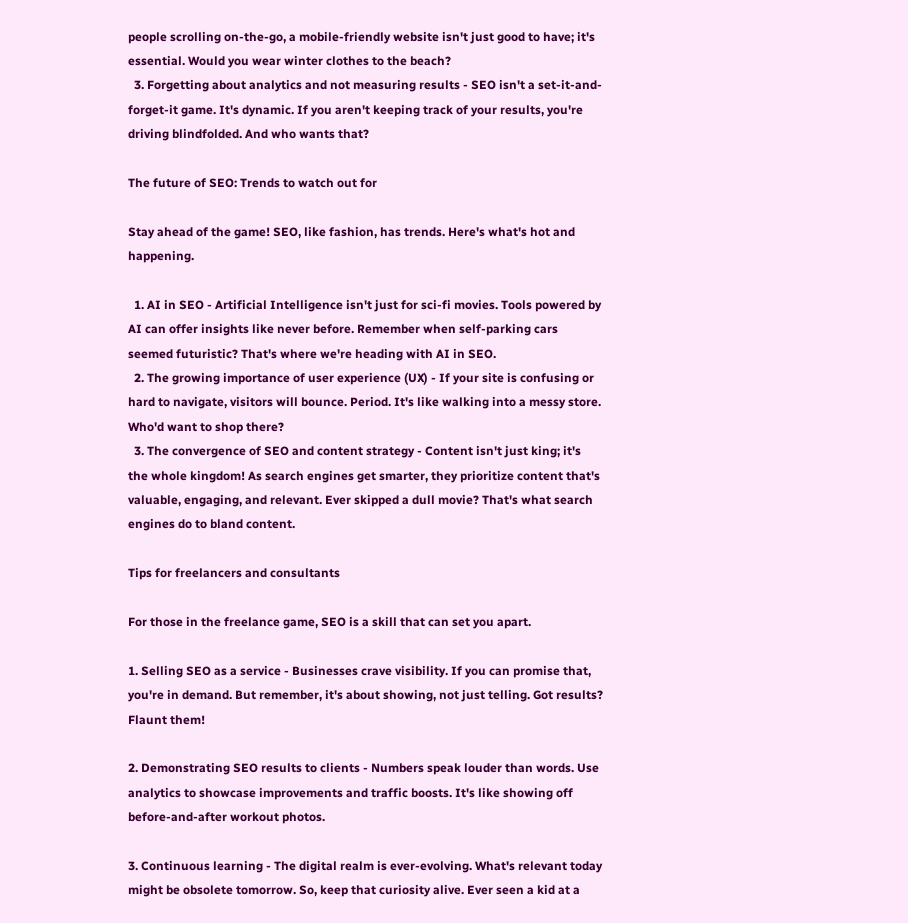people scrolling on-the-go, a mobile-friendly website isn't just good to have; it's essential. Would you wear winter clothes to the beach?
  3. Forgetting about analytics and not measuring results - SEO isn't a set-it-and-forget-it game. It's dynamic. If you aren't keeping track of your results, you're driving blindfolded. And who wants that?

The future of SEO: Trends to watch out for

Stay ahead of the game! SEO, like fashion, has trends. Here's what's hot and happening.

  1. AI in SEO - Artificial Intelligence isn't just for sci-fi movies. Tools powered by AI can offer insights like never before. Remember when self-parking cars seemed futuristic? That's where we're heading with AI in SEO.
  2. The growing importance of user experience (UX) - If your site is confusing or hard to navigate, visitors will bounce. Period. It's like walking into a messy store. Who'd want to shop there?
  3. The convergence of SEO and content strategy - Content isn't just king; it's the whole kingdom! As search engines get smarter, they prioritize content that's valuable, engaging, and relevant. Ever skipped a dull movie? That's what search engines do to bland content.

Tips for freelancers and consultants

For those in the freelance game, SEO is a skill that can set you apart.

1. Selling SEO as a service - Businesses crave visibility. If you can promise that, you're in demand. But remember, it's about showing, not just telling. Got results? Flaunt them!

2. Demonstrating SEO results to clients - Numbers speak louder than words. Use analytics to showcase improvements and traffic boosts. It's like showing off before-and-after workout photos.

3. Continuous learning - The digital realm is ever-evolving. What's relevant today might be obsolete tomorrow. So, keep that curiosity alive. Ever seen a kid at a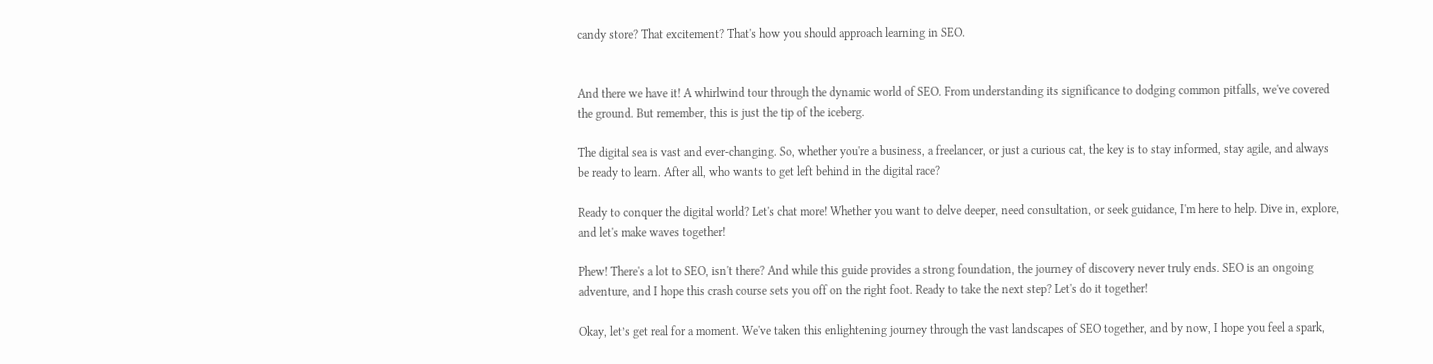candy store? That excitement? That's how you should approach learning in SEO.


And there we have it! A whirlwind tour through the dynamic world of SEO. From understanding its significance to dodging common pitfalls, we've covered the ground. But remember, this is just the tip of the iceberg.

The digital sea is vast and ever-changing. So, whether you're a business, a freelancer, or just a curious cat, the key is to stay informed, stay agile, and always be ready to learn. After all, who wants to get left behind in the digital race?

Ready to conquer the digital world? Let's chat more! Whether you want to delve deeper, need consultation, or seek guidance, I'm here to help. Dive in, explore, and let's make waves together!

Phew! There's a lot to SEO, isn't there? And while this guide provides a strong foundation, the journey of discovery never truly ends. SEO is an ongoing adventure, and I hope this crash course sets you off on the right foot. Ready to take the next step? Let's do it together!

Okay, let’s get real for a moment. We've taken this enlightening journey through the vast landscapes of SEO together, and by now, I hope you feel a spark,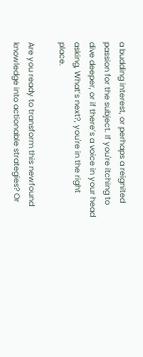a budding interest, or perhaps a reignited passion for the subject. If you're itching to dive deeper, or if there’s a voice in your head asking, What’s next?, you're in the right place.

Are you ready to transform this newfound knowledge into actionable strategies? Or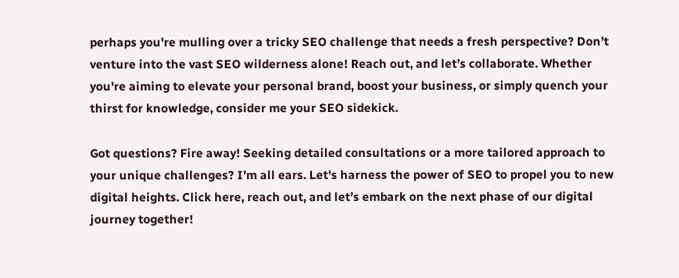perhaps you're mulling over a tricky SEO challenge that needs a fresh perspective? Don’t venture into the vast SEO wilderness alone! Reach out, and let’s collaborate. Whether you're aiming to elevate your personal brand, boost your business, or simply quench your thirst for knowledge, consider me your SEO sidekick.

Got questions? Fire away! Seeking detailed consultations or a more tailored approach to your unique challenges? I’m all ears. Let's harness the power of SEO to propel you to new digital heights. Click here, reach out, and let’s embark on the next phase of our digital journey together!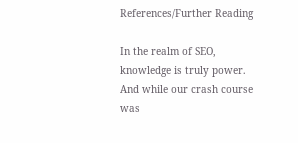References/Further Reading

In the realm of SEO, knowledge is truly power. And while our crash course was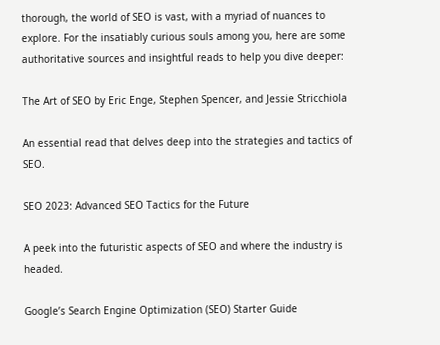thorough, the world of SEO is vast, with a myriad of nuances to explore. For the insatiably curious souls among you, here are some authoritative sources and insightful reads to help you dive deeper:

The Art of SEO by Eric Enge, Stephen Spencer, and Jessie Stricchiola

An essential read that delves deep into the strategies and tactics of SEO.

SEO 2023: Advanced SEO Tactics for the Future

A peek into the futuristic aspects of SEO and where the industry is headed.

Google’s Search Engine Optimization (SEO) Starter Guide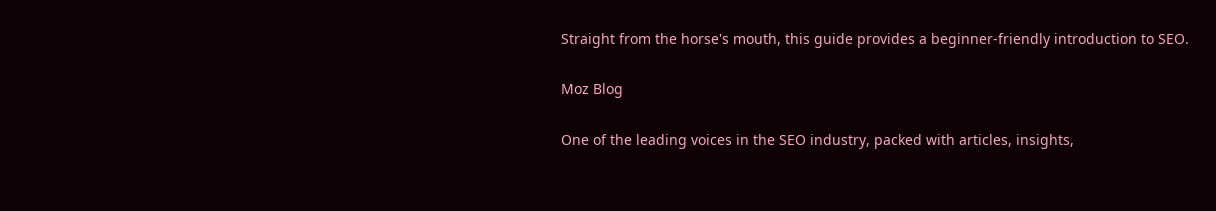Straight from the horse's mouth, this guide provides a beginner-friendly introduction to SEO.

Moz Blog

One of the leading voices in the SEO industry, packed with articles, insights,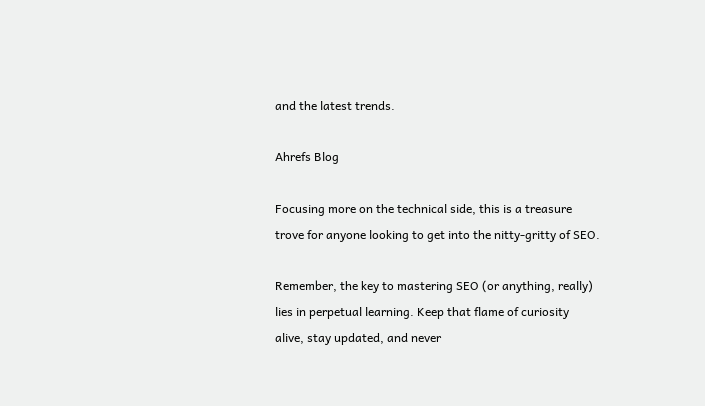and the latest trends.

Ahrefs Blog

Focusing more on the technical side, this is a treasure trove for anyone looking to get into the nitty-gritty of SEO.

Remember, the key to mastering SEO (or anything, really) lies in perpetual learning. Keep that flame of curiosity alive, stay updated, and never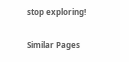stop exploring!

Similar Pages